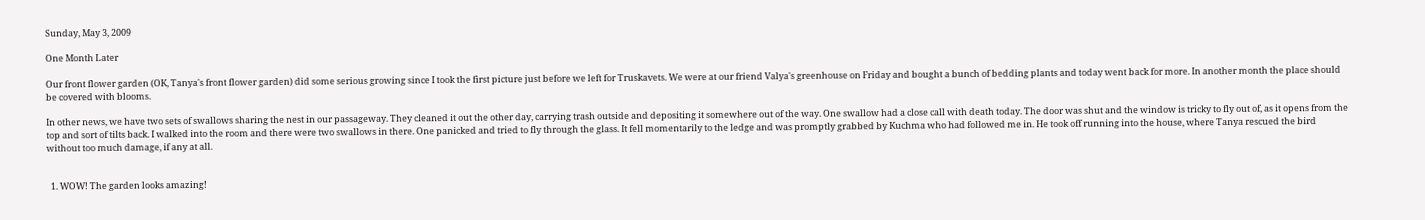Sunday, May 3, 2009

One Month Later

Our front flower garden (OK, Tanya's front flower garden) did some serious growing since I took the first picture just before we left for Truskavets. We were at our friend Valya's greenhouse on Friday and bought a bunch of bedding plants and today went back for more. In another month the place should be covered with blooms.

In other news, we have two sets of swallows sharing the nest in our passageway. They cleaned it out the other day, carrying trash outside and depositing it somewhere out of the way. One swallow had a close call with death today. The door was shut and the window is tricky to fly out of, as it opens from the top and sort of tilts back. I walked into the room and there were two swallows in there. One panicked and tried to fly through the glass. It fell momentarily to the ledge and was promptly grabbed by Kuchma who had followed me in. He took off running into the house, where Tanya rescued the bird without too much damage, if any at all.


  1. WOW! The garden looks amazing!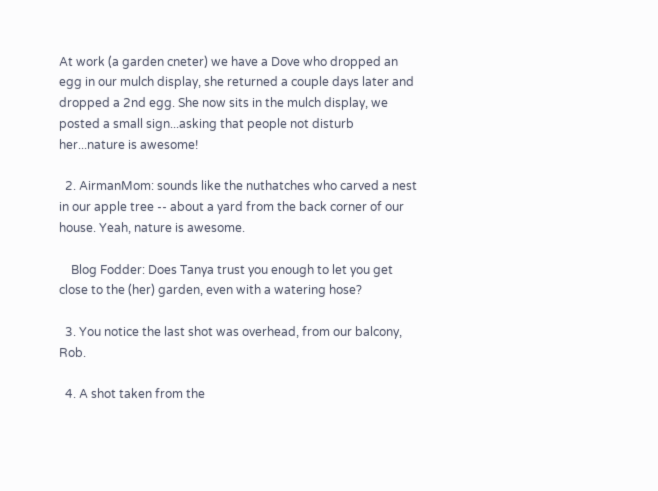At work (a garden cneter) we have a Dove who dropped an egg in our mulch display, she returned a couple days later and dropped a 2nd egg. She now sits in the mulch display, we posted a small sign...asking that people not disturb her...nature is awesome!

  2. AirmanMom: sounds like the nuthatches who carved a nest in our apple tree -- about a yard from the back corner of our house. Yeah, nature is awesome.

    Blog Fodder: Does Tanya trust you enough to let you get close to the (her) garden, even with a watering hose?

  3. You notice the last shot was overhead, from our balcony, Rob.

  4. A shot taken from the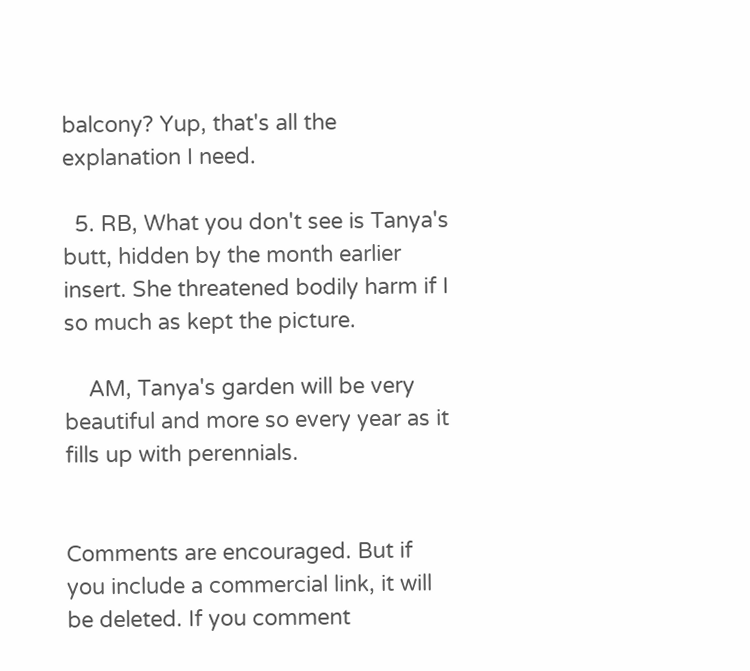balcony? Yup, that's all the explanation I need.

  5. RB, What you don't see is Tanya's butt, hidden by the month earlier insert. She threatened bodily harm if I so much as kept the picture.

    AM, Tanya's garden will be very beautiful and more so every year as it fills up with perennials.


Comments are encouraged. But if you include a commercial link, it will be deleted. If you comment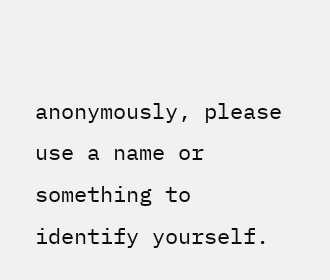anonymously, please use a name or something to identify yourself.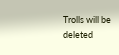Trolls will be deleted